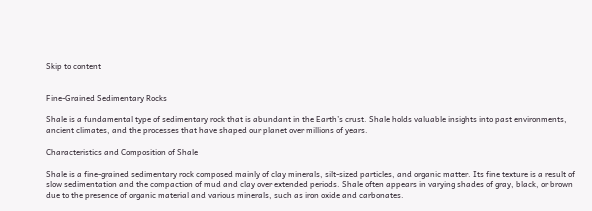Skip to content


Fine-Grained Sedimentary Rocks

Shale is a fundamental type of sedimentary rock that is abundant in the Earth’s crust. Shale holds valuable insights into past environments, ancient climates, and the processes that have shaped our planet over millions of years.

Characteristics and Composition of Shale

Shale is a fine-grained sedimentary rock composed mainly of clay minerals, silt-sized particles, and organic matter. Its fine texture is a result of slow sedimentation and the compaction of mud and clay over extended periods. Shale often appears in varying shades of gray, black, or brown due to the presence of organic material and various minerals, such as iron oxide and carbonates.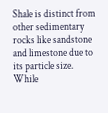Shale is distinct from other sedimentary rocks like sandstone and limestone due to its particle size. While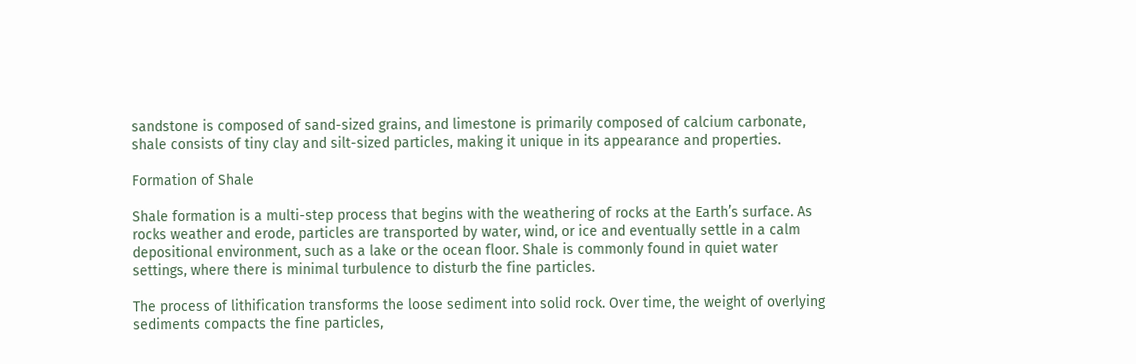sandstone is composed of sand-sized grains, and limestone is primarily composed of calcium carbonate, shale consists of tiny clay and silt-sized particles, making it unique in its appearance and properties.

Formation of Shale

Shale formation is a multi-step process that begins with the weathering of rocks at the Earth’s surface. As rocks weather and erode, particles are transported by water, wind, or ice and eventually settle in a calm depositional environment, such as a lake or the ocean floor. Shale is commonly found in quiet water settings, where there is minimal turbulence to disturb the fine particles.

The process of lithification transforms the loose sediment into solid rock. Over time, the weight of overlying sediments compacts the fine particles,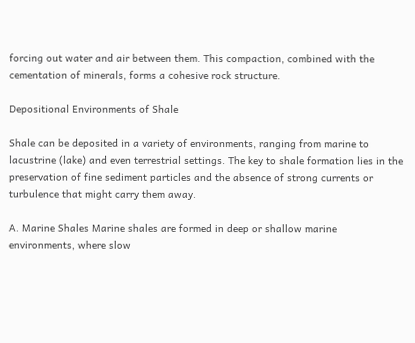forcing out water and air between them. This compaction, combined with the cementation of minerals, forms a cohesive rock structure.

Depositional Environments of Shale

Shale can be deposited in a variety of environments, ranging from marine to lacustrine (lake) and even terrestrial settings. The key to shale formation lies in the preservation of fine sediment particles and the absence of strong currents or turbulence that might carry them away.

A. Marine Shales Marine shales are formed in deep or shallow marine environments, where slow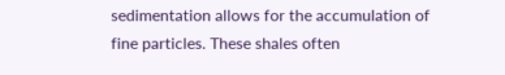sedimentation allows for the accumulation of fine particles. These shales often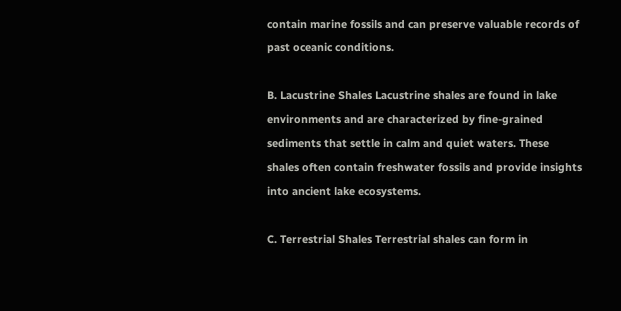contain marine fossils and can preserve valuable records of past oceanic conditions.

B. Lacustrine Shales Lacustrine shales are found in lake environments and are characterized by fine-grained sediments that settle in calm and quiet waters. These shales often contain freshwater fossils and provide insights into ancient lake ecosystems.

C. Terrestrial Shales Terrestrial shales can form in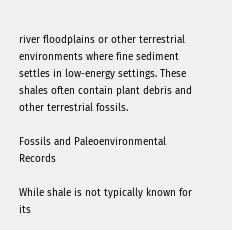river floodplains or other terrestrial environments where fine sediment settles in low-energy settings. These shales often contain plant debris and other terrestrial fossils.

Fossils and Paleoenvironmental Records

While shale is not typically known for its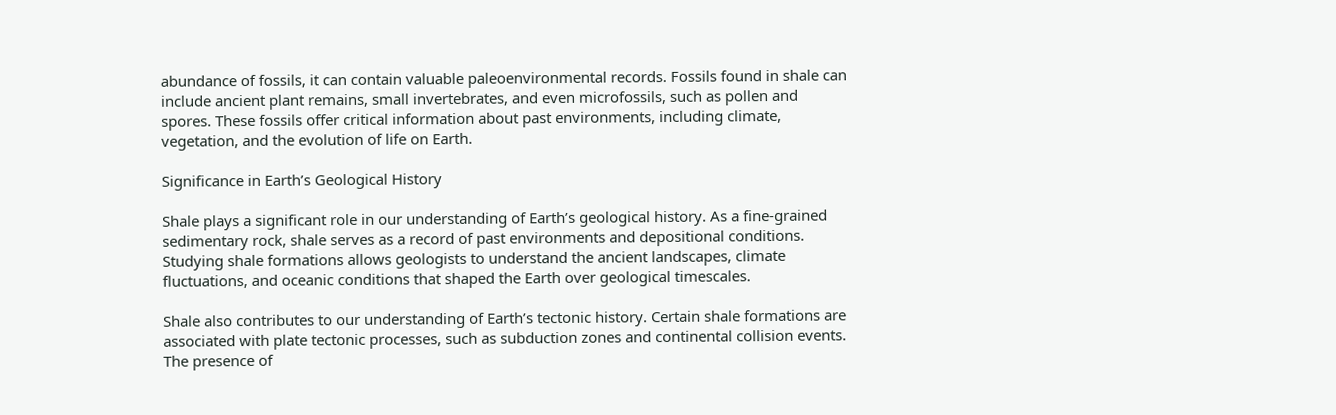abundance of fossils, it can contain valuable paleoenvironmental records. Fossils found in shale can include ancient plant remains, small invertebrates, and even microfossils, such as pollen and spores. These fossils offer critical information about past environments, including climate, vegetation, and the evolution of life on Earth.

Significance in Earth’s Geological History

Shale plays a significant role in our understanding of Earth’s geological history. As a fine-grained sedimentary rock, shale serves as a record of past environments and depositional conditions. Studying shale formations allows geologists to understand the ancient landscapes, climate fluctuations, and oceanic conditions that shaped the Earth over geological timescales.

Shale also contributes to our understanding of Earth’s tectonic history. Certain shale formations are associated with plate tectonic processes, such as subduction zones and continental collision events. The presence of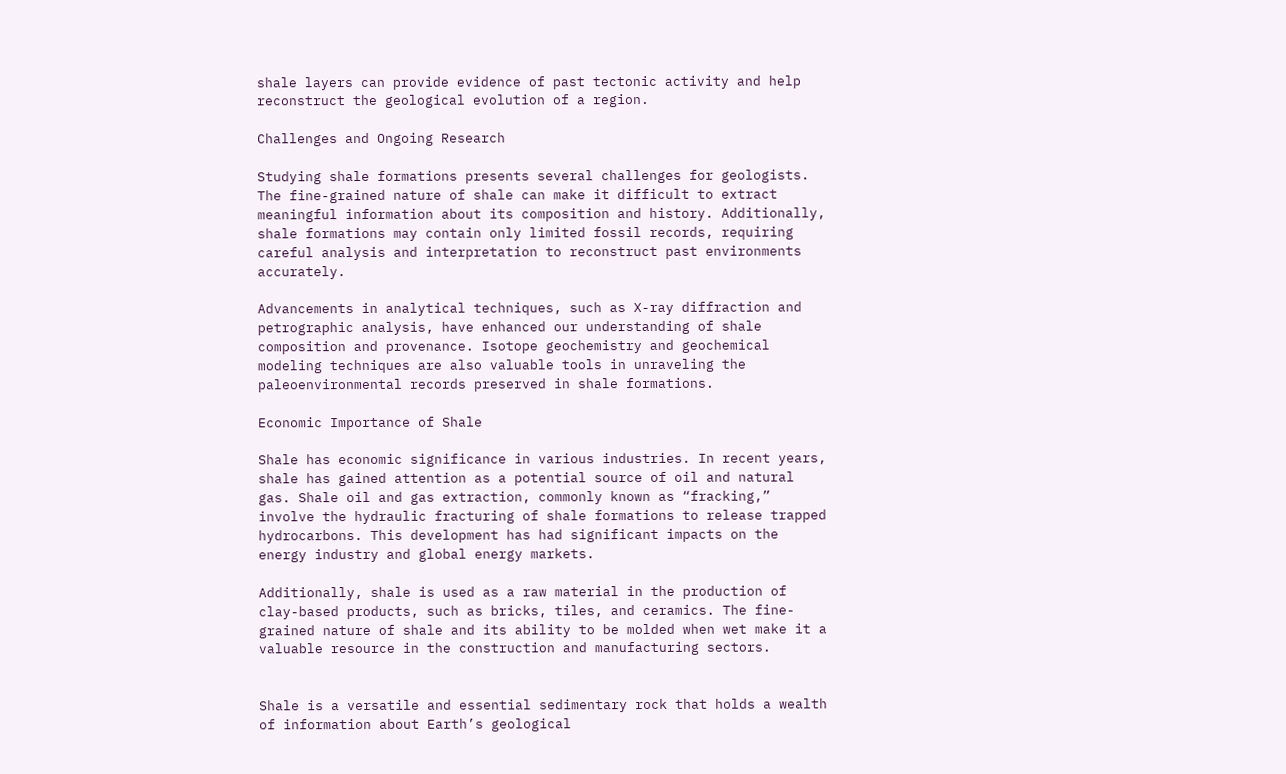shale layers can provide evidence of past tectonic activity and help reconstruct the geological evolution of a region.

Challenges and Ongoing Research

Studying shale formations presents several challenges for geologists. The fine-grained nature of shale can make it difficult to extract meaningful information about its composition and history. Additionally, shale formations may contain only limited fossil records, requiring careful analysis and interpretation to reconstruct past environments accurately.

Advancements in analytical techniques, such as X-ray diffraction and petrographic analysis, have enhanced our understanding of shale composition and provenance. Isotope geochemistry and geochemical modeling techniques are also valuable tools in unraveling the paleoenvironmental records preserved in shale formations.

Economic Importance of Shale

Shale has economic significance in various industries. In recent years, shale has gained attention as a potential source of oil and natural gas. Shale oil and gas extraction, commonly known as “fracking,” involve the hydraulic fracturing of shale formations to release trapped hydrocarbons. This development has had significant impacts on the energy industry and global energy markets.

Additionally, shale is used as a raw material in the production of clay-based products, such as bricks, tiles, and ceramics. The fine-grained nature of shale and its ability to be molded when wet make it a valuable resource in the construction and manufacturing sectors.


Shale is a versatile and essential sedimentary rock that holds a wealth of information about Earth’s geological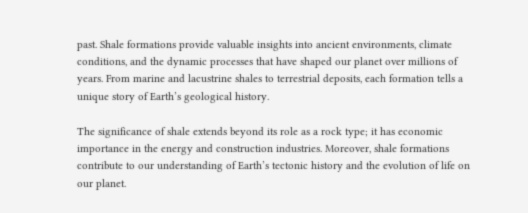past. Shale formations provide valuable insights into ancient environments, climate conditions, and the dynamic processes that have shaped our planet over millions of years. From marine and lacustrine shales to terrestrial deposits, each formation tells a unique story of Earth’s geological history.

The significance of shale extends beyond its role as a rock type; it has economic importance in the energy and construction industries. Moreover, shale formations contribute to our understanding of Earth’s tectonic history and the evolution of life on our planet.